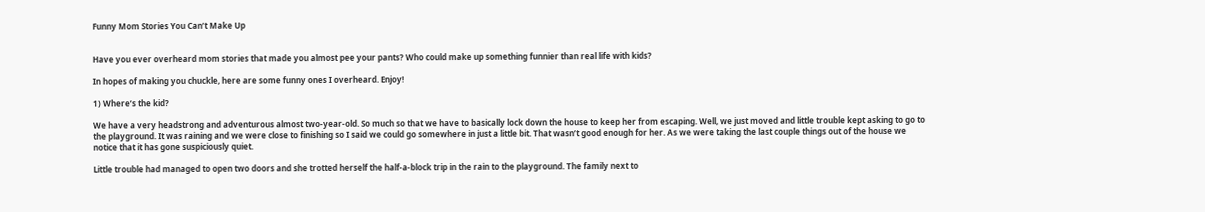Funny Mom Stories You Can’t Make Up


Have you ever overheard mom stories that made you almost pee your pants? Who could make up something funnier than real life with kids?

In hopes of making you chuckle, here are some funny ones I overheard. Enjoy!

1) Where’s the kid?

We have a very headstrong and adventurous almost two-year-old. So much so that we have to basically lock down the house to keep her from escaping. Well, we just moved and little trouble kept asking to go to the playground. It was raining and we were close to finishing so I said we could go somewhere in just a little bit. That wasn’t good enough for her. As we were taking the last couple things out of the house we notice that it has gone suspiciously quiet.

Little trouble had managed to open two doors and she trotted herself the half-a-block trip in the rain to the playground. The family next to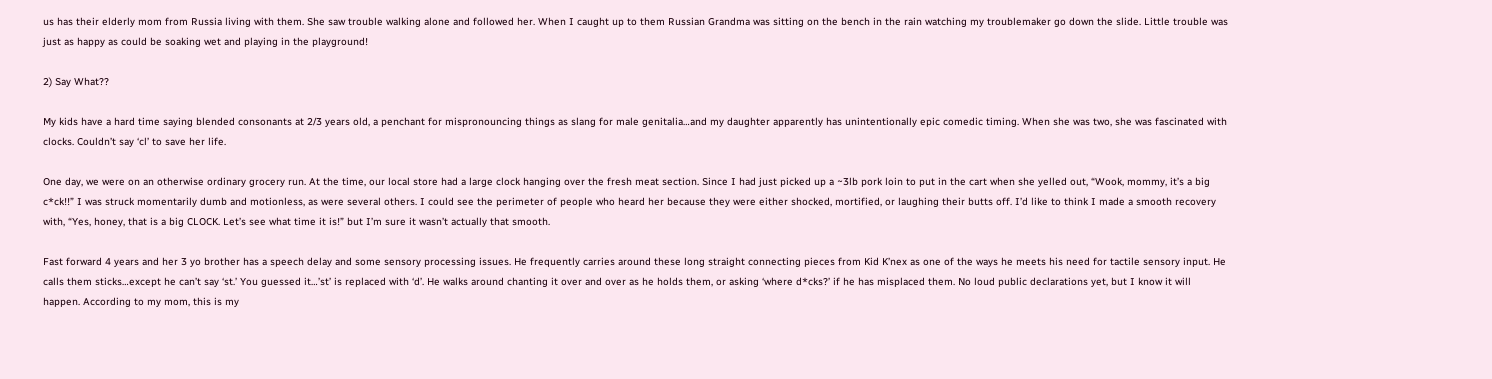us has their elderly mom from Russia living with them. She saw trouble walking alone and followed her. When I caught up to them Russian Grandma was sitting on the bench in the rain watching my troublemaker go down the slide. Little trouble was just as happy as could be soaking wet and playing in the playground!

2) Say What??

My kids have a hard time saying blended consonants at 2/3 years old, a penchant for mispronouncing things as slang for male genitalia…and my daughter apparently has unintentionally epic comedic timing. When she was two, she was fascinated with clocks. Couldn’t say ‘cl’ to save her life.

One day, we were on an otherwise ordinary grocery run. At the time, our local store had a large clock hanging over the fresh meat section. Since I had just picked up a ~3lb pork loin to put in the cart when she yelled out, “Wook, mommy, it’s a big c*ck!!” I was struck momentarily dumb and motionless, as were several others. I could see the perimeter of people who heard her because they were either shocked, mortified, or laughing their butts off. I’d like to think I made a smooth recovery with, “Yes, honey, that is a big CLOCK. Let’s see what time it is!” but I’m sure it wasn’t actually that smooth.

Fast forward 4 years and her 3 yo brother has a speech delay and some sensory processing issues. He frequently carries around these long straight connecting pieces from Kid K’nex as one of the ways he meets his need for tactile sensory input. He calls them sticks…except he can’t say ‘st.’ You guessed it…’st’ is replaced with ‘d’. He walks around chanting it over and over as he holds them, or asking ‘where d*cks?’ if he has misplaced them. No loud public declarations yet, but I know it will happen. According to my mom, this is my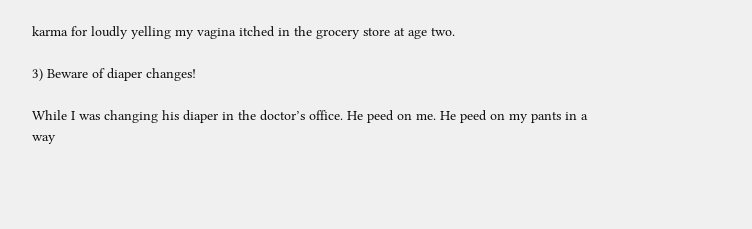karma for loudly yelling my vagina itched in the grocery store at age two.

3) Beware of diaper changes!

While I was changing his diaper in the doctor’s office. He peed on me. He peed on my pants in a way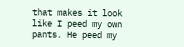that makes it look like I peed my own pants. He peed my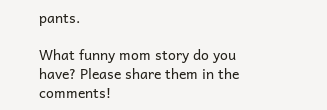pants.

What funny mom story do you have? Please share them in the comments!